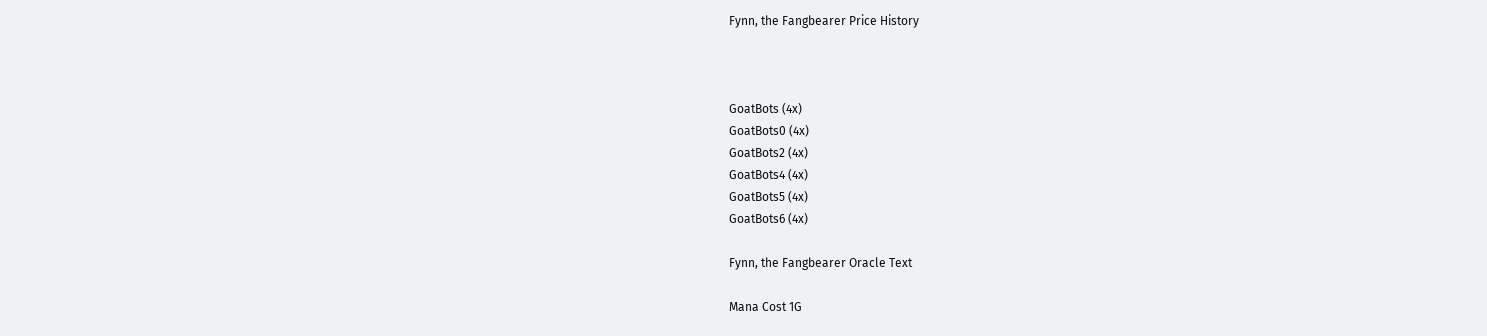Fynn, the Fangbearer Price History



GoatBots (4x)
GoatBots0 (4x)
GoatBots2 (4x)
GoatBots4 (4x)
GoatBots5 (4x)
GoatBots6 (4x)

Fynn, the Fangbearer Oracle Text

Mana Cost 1G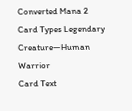Converted Mana 2
Card Types Legendary Creature—Human Warrior
Card Text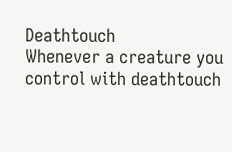Deathtouch
Whenever a creature you control with deathtouch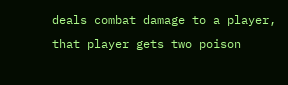deals combat damage to a player, that player gets two poison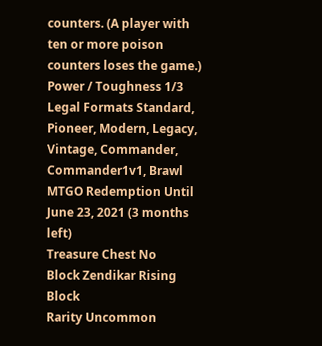counters. (A player with ten or more poison counters loses the game.)
Power / Toughness 1/3
Legal Formats Standard, Pioneer, Modern, Legacy, Vintage, Commander, Commander1v1, Brawl
MTGO Redemption Until June 23, 2021 (3 months left)
Treasure Chest No
Block Zendikar Rising Block
Rarity Uncommon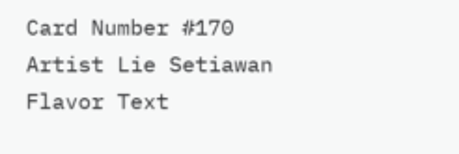Card Number #170
Artist Lie Setiawan
Flavor Text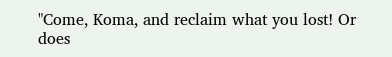"Come, Koma, and reclaim what you lost! Or does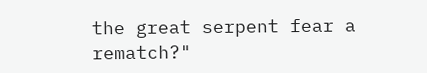the great serpent fear a rematch?"